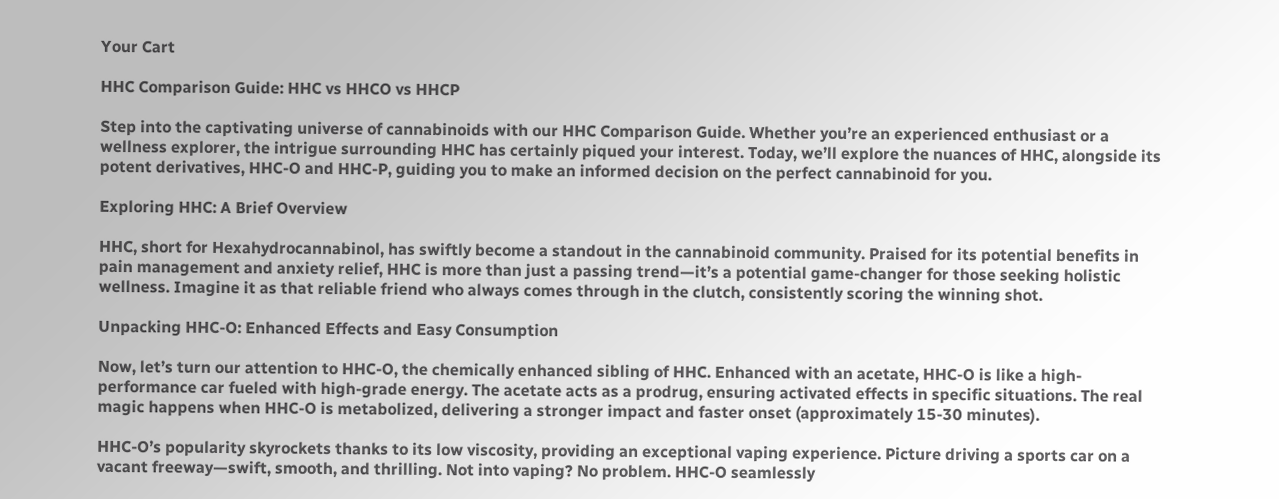Your Cart

HHC Comparison Guide: HHC vs HHCO vs HHCP

Step into the captivating universe of cannabinoids with our HHC Comparison Guide. Whether you’re an experienced enthusiast or a wellness explorer, the intrigue surrounding HHC has certainly piqued your interest. Today, we’ll explore the nuances of HHC, alongside its potent derivatives, HHC-O and HHC-P, guiding you to make an informed decision on the perfect cannabinoid for you.

Exploring HHC: A Brief Overview

HHC, short for Hexahydrocannabinol, has swiftly become a standout in the cannabinoid community. Praised for its potential benefits in pain management and anxiety relief, HHC is more than just a passing trend—it’s a potential game-changer for those seeking holistic wellness. Imagine it as that reliable friend who always comes through in the clutch, consistently scoring the winning shot.

Unpacking HHC-O: Enhanced Effects and Easy Consumption

Now, let’s turn our attention to HHC-O, the chemically enhanced sibling of HHC. Enhanced with an acetate, HHC-O is like a high-performance car fueled with high-grade energy. The acetate acts as a prodrug, ensuring activated effects in specific situations. The real magic happens when HHC-O is metabolized, delivering a stronger impact and faster onset (approximately 15-30 minutes).

HHC-O’s popularity skyrockets thanks to its low viscosity, providing an exceptional vaping experience. Picture driving a sports car on a vacant freeway—swift, smooth, and thrilling. Not into vaping? No problem. HHC-O seamlessly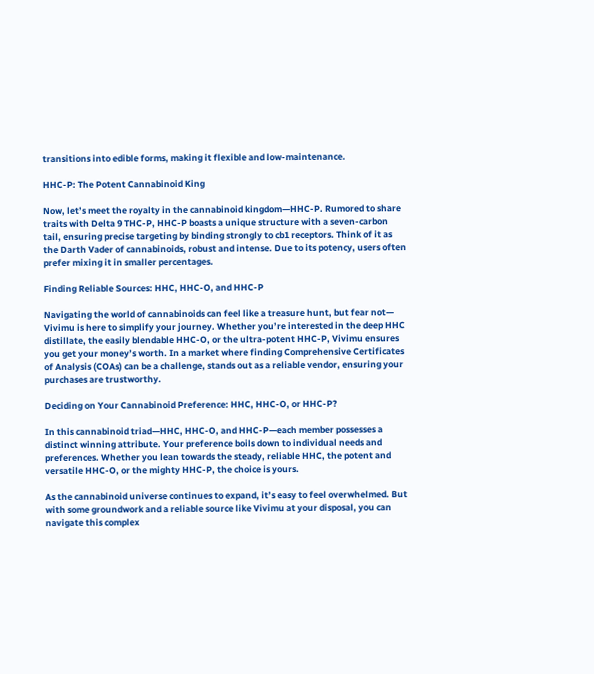transitions into edible forms, making it flexible and low-maintenance.

HHC-P: The Potent Cannabinoid King

Now, let’s meet the royalty in the cannabinoid kingdom—HHC-P. Rumored to share traits with Delta 9 THC-P, HHC-P boasts a unique structure with a seven-carbon tail, ensuring precise targeting by binding strongly to cb1 receptors. Think of it as the Darth Vader of cannabinoids, robust and intense. Due to its potency, users often prefer mixing it in smaller percentages.

Finding Reliable Sources: HHC, HHC-O, and HHC-P

Navigating the world of cannabinoids can feel like a treasure hunt, but fear not— Vivimu is here to simplify your journey. Whether you’re interested in the deep HHC distillate, the easily blendable HHC-O, or the ultra-potent HHC-P, Vivimu ensures you get your money’s worth. In a market where finding Comprehensive Certificates of Analysis (COAs) can be a challenge, stands out as a reliable vendor, ensuring your purchases are trustworthy.

Deciding on Your Cannabinoid Preference: HHC, HHC-O, or HHC-P?

In this cannabinoid triad—HHC, HHC-O, and HHC-P—each member possesses a distinct winning attribute. Your preference boils down to individual needs and preferences. Whether you lean towards the steady, reliable HHC, the potent and versatile HHC-O, or the mighty HHC-P, the choice is yours.

As the cannabinoid universe continues to expand, it’s easy to feel overwhelmed. But with some groundwork and a reliable source like Vivimu at your disposal, you can navigate this complex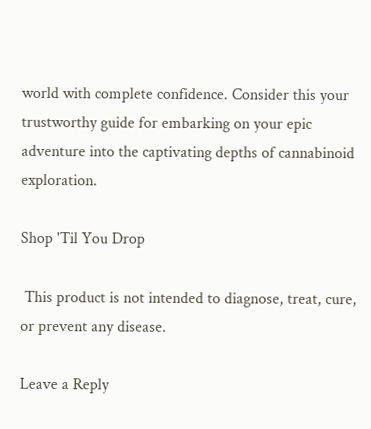world with complete confidence. Consider this your trustworthy guide for embarking on your epic adventure into the captivating depths of cannabinoid exploration.

Shop 'Til You Drop

 This product is not intended to diagnose, treat, cure, or prevent any disease.

Leave a Reply